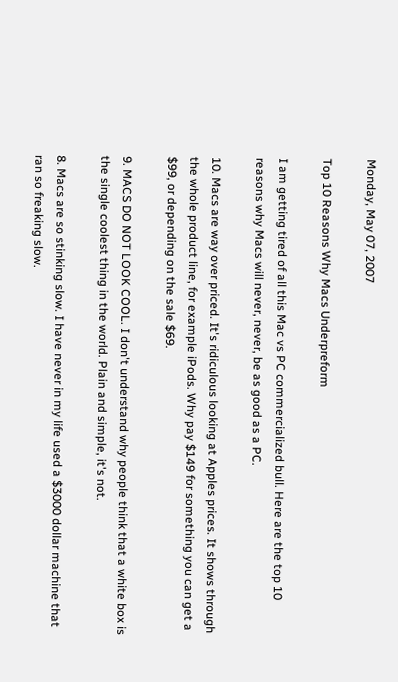Monday, May 07, 2007

Top 10 Reasons Why Macs Underpreform

I am getting tired of all this Mac vs PC commercialized bull. Here are the top 10 reasons why Macs will never, never, be as good as a PC.

10. Macs are way over priced. It's ridiculous looking at Apples prices. It shows through the whole product line, for example iPods. Why pay $149 for something you can get a $99, or depending on the sale $69.

9. MACS DO NOT LOOK COOL. I don't understand why people think that a white box is the single coolest thing in the world. Plain and simple, it's not.

8. Macs are so stinking slow. I have never in my life used a $3000 dollar machine that ran so freaking slow.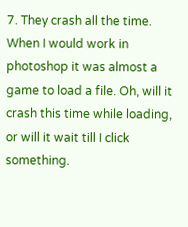7. They crash all the time. When I would work in photoshop it was almost a game to load a file. Oh, will it crash this time while loading, or will it wait till I click something.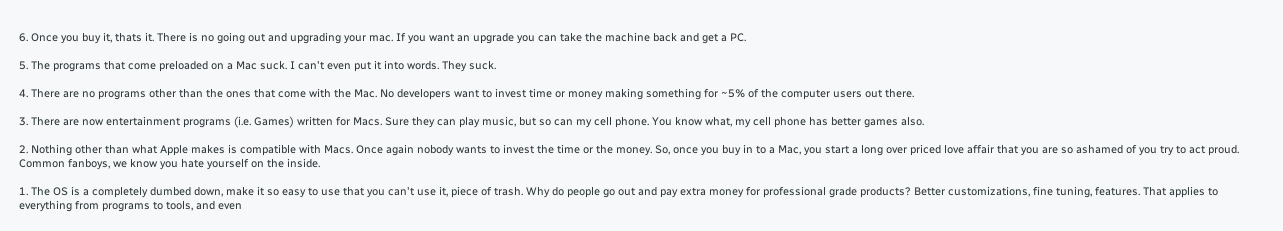6. Once you buy it, thats it. There is no going out and upgrading your mac. If you want an upgrade you can take the machine back and get a PC.

5. The programs that come preloaded on a Mac suck. I can't even put it into words. They suck.

4. There are no programs other than the ones that come with the Mac. No developers want to invest time or money making something for ~5% of the computer users out there.

3. There are now entertainment programs (i.e. Games) written for Macs. Sure they can play music, but so can my cell phone. You know what, my cell phone has better games also.

2. Nothing other than what Apple makes is compatible with Macs. Once again nobody wants to invest the time or the money. So, once you buy in to a Mac, you start a long over priced love affair that you are so ashamed of you try to act proud. Common fanboys, we know you hate yourself on the inside.

1. The OS is a completely dumbed down, make it so easy to use that you can't use it, piece of trash. Why do people go out and pay extra money for professional grade products? Better customizations, fine tuning, features. That applies to everything from programs to tools, and even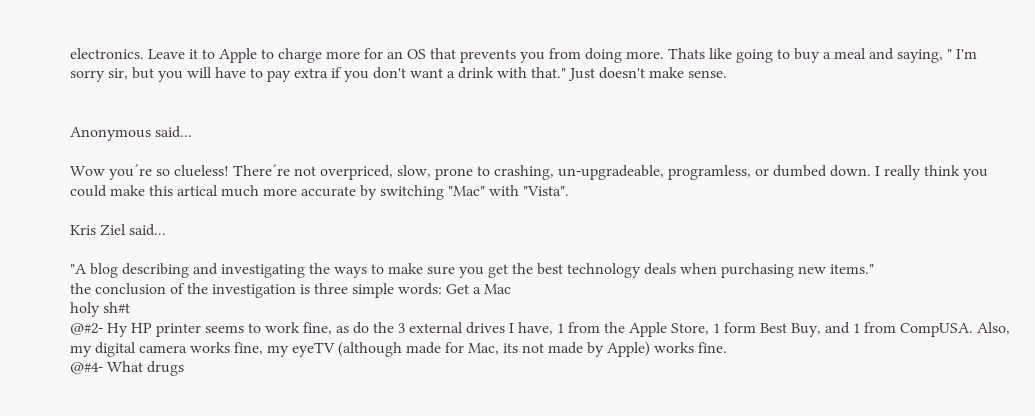electronics. Leave it to Apple to charge more for an OS that prevents you from doing more. Thats like going to buy a meal and saying, " I'm sorry sir, but you will have to pay extra if you don't want a drink with that." Just doesn't make sense.


Anonymous said...

Wow you´re so clueless! There´re not overpriced, slow, prone to crashing, un-upgradeable, programless, or dumbed down. I really think you could make this artical much more accurate by switching "Mac" with "Vista".

Kris Ziel said...

"A blog describing and investigating the ways to make sure you get the best technology deals when purchasing new items."
the conclusion of the investigation is three simple words: Get a Mac
holy sh#t
@#2- Hy HP printer seems to work fine, as do the 3 external drives I have, 1 from the Apple Store, 1 form Best Buy, and 1 from CompUSA. Also, my digital camera works fine, my eyeTV (although made for Mac, its not made by Apple) works fine.
@#4- What drugs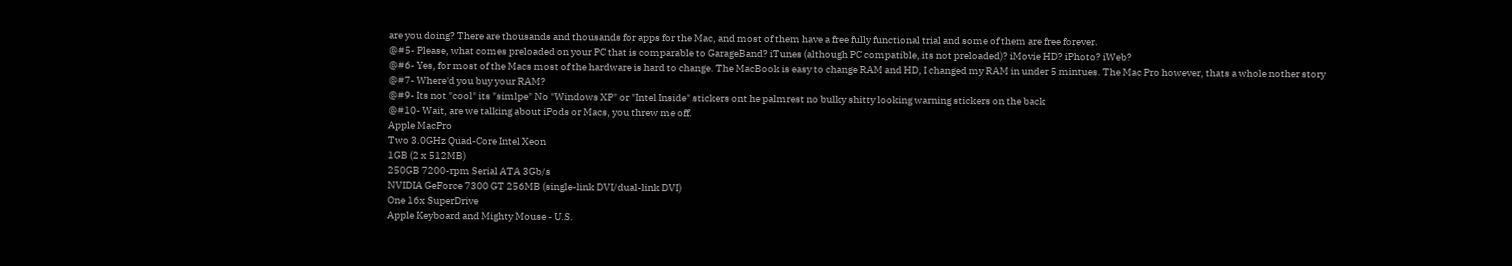are you doing? There are thousands and thousands for apps for the Mac, and most of them have a free fully functional trial and some of them are free forever.
@#5- Please, what comes preloaded on your PC that is comparable to GarageBand? iTunes (although PC compatible, its not preloaded)? iMovie HD? iPhoto? iWeb?
@#6- Yes, for most of the Macs most of the hardware is hard to change. The MacBook is easy to change RAM and HD, I changed my RAM in under 5 mintues. The Mac Pro however, thats a whole nother story
@#7- Where'd you buy your RAM?
@#9- Its not "cool" its "simlpe" No "Windows XP" or "Intel Inside" stickers ont he palmrest no bulky shitty looking warning stickers on the back
@#10- Wait, are we talking about iPods or Macs, you threw me off.
Apple MacPro
Two 3.0GHz Quad-Core Intel Xeon
1GB (2 x 512MB)
250GB 7200-rpm Serial ATA 3Gb/s
NVIDIA GeForce 7300 GT 256MB (single-link DVI/dual-link DVI)
One 16x SuperDrive
Apple Keyboard and Mighty Mouse - U.S.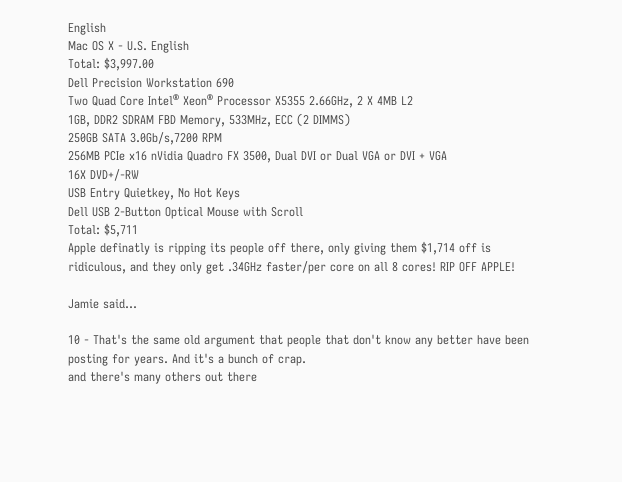English
Mac OS X - U.S. English
Total: $3,997.00
Dell Precision Workstation 690
Two Quad Core Intel® Xeon® Processor X5355 2.66GHz, 2 X 4MB L2
1GB, DDR2 SDRAM FBD Memory, 533MHz, ECC (2 DIMMS)
250GB SATA 3.0Gb/s,7200 RPM
256MB PCIe x16 nVidia Quadro FX 3500, Dual DVI or Dual VGA or DVI + VGA
16X DVD+/-RW
USB Entry Quietkey, No Hot Keys
Dell USB 2-Button Optical Mouse with Scroll
Total: $5,711
Apple definatly is ripping its people off there, only giving them $1,714 off is ridiculous, and they only get .34GHz faster/per core on all 8 cores! RIP OFF APPLE!

Jamie said...

10 - That's the same old argument that people that don't know any better have been posting for years. And it's a bunch of crap.
and there's many others out there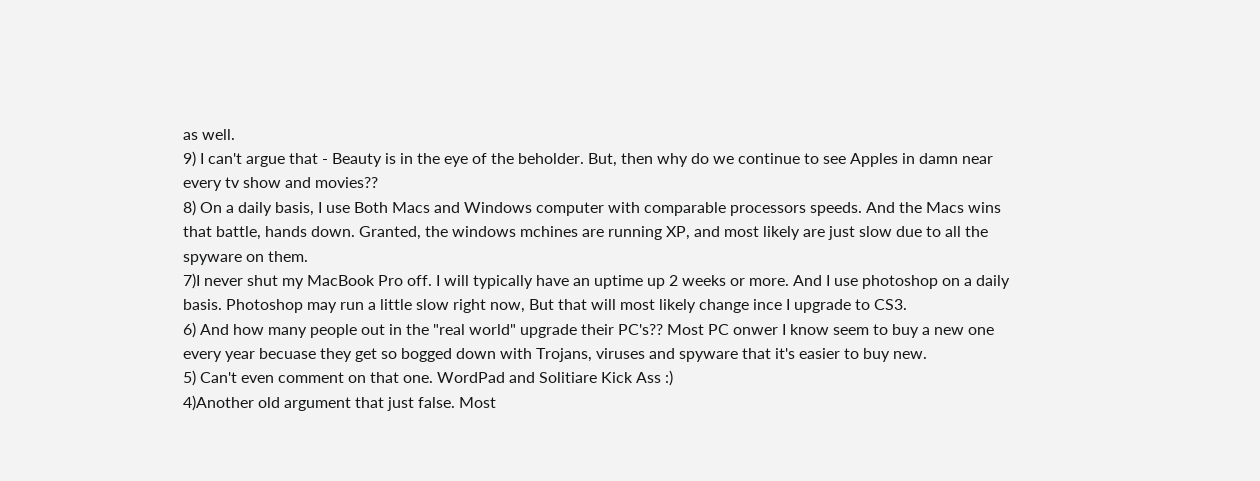as well.
9) I can't argue that - Beauty is in the eye of the beholder. But, then why do we continue to see Apples in damn near every tv show and movies??
8) On a daily basis, I use Both Macs and Windows computer with comparable processors speeds. And the Macs wins that battle, hands down. Granted, the windows mchines are running XP, and most likely are just slow due to all the spyware on them.
7)I never shut my MacBook Pro off. I will typically have an uptime up 2 weeks or more. And I use photoshop on a daily basis. Photoshop may run a little slow right now, But that will most likely change ince I upgrade to CS3.
6) And how many people out in the "real world" upgrade their PC's?? Most PC onwer I know seem to buy a new one every year becuase they get so bogged down with Trojans, viruses and spyware that it's easier to buy new.
5) Can't even comment on that one. WordPad and Solitiare Kick Ass :)
4)Another old argument that just false. Most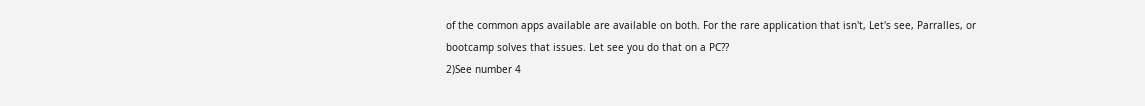of the common apps available are available on both. For the rare application that isn't, Let's see, Parralles, or bootcamp solves that issues. Let see you do that on a PC??
2)See number 4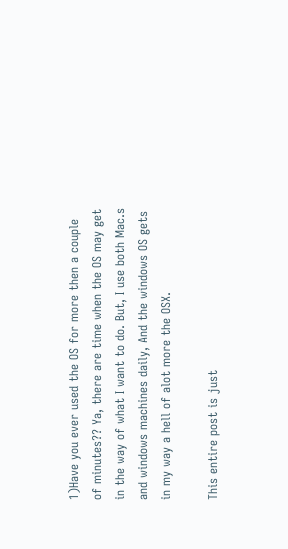1)Have you ever used the OS for more then a couple of minutes?? Ya, there are time when the OS may get in the way of what I want to do. But, I use both Mac.s and windows machines daily, And the windows OS gets in my way a hell of alot more the OSX.

This entire post is just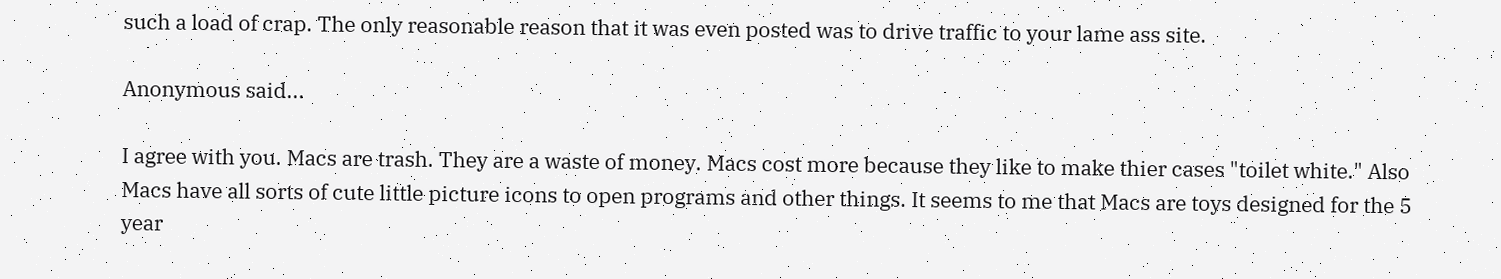such a load of crap. The only reasonable reason that it was even posted was to drive traffic to your lame ass site.

Anonymous said...

I agree with you. Macs are trash. They are a waste of money. Macs cost more because they like to make thier cases "toilet white." Also Macs have all sorts of cute little picture icons to open programs and other things. It seems to me that Macs are toys designed for the 5 year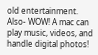old entertainment. Also- WOW! A mac can play music, videos, and handle digital photos!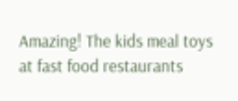Amazing! The kids meal toys at fast food restaurants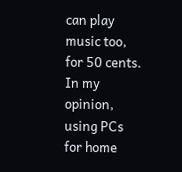can play music too, for 50 cents. In my opinion, using PCs for home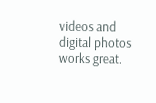videos and digital photos works great.